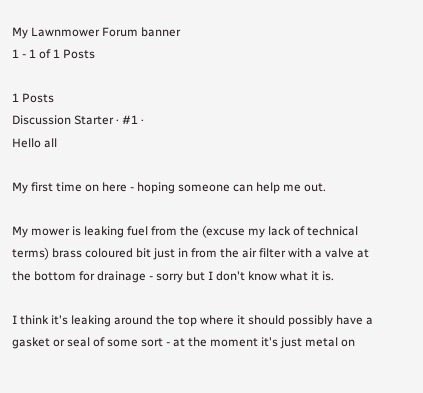My Lawnmower Forum banner
1 - 1 of 1 Posts

1 Posts
Discussion Starter · #1 ·
Hello all

My first time on here - hoping someone can help me out.

My mower is leaking fuel from the (excuse my lack of technical terms) brass coloured bit just in from the air filter with a valve at the bottom for drainage - sorry but I don't know what it is.

I think it's leaking around the top where it should possibly have a gasket or seal of some sort - at the moment it's just metal on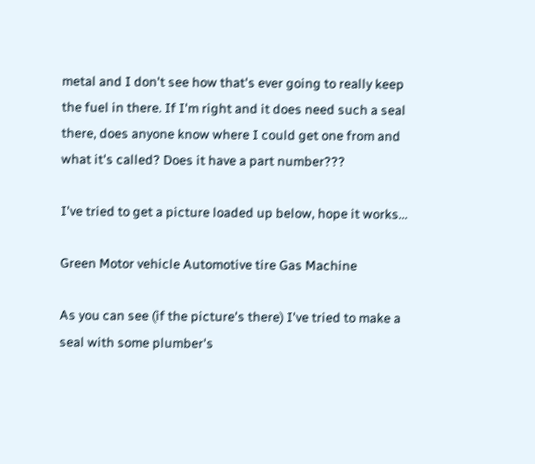metal and I don't see how that's ever going to really keep the fuel in there. If I'm right and it does need such a seal there, does anyone know where I could get one from and what it's called? Does it have a part number???

I've tried to get a picture loaded up below, hope it works...

Green Motor vehicle Automotive tire Gas Machine

As you can see (if the picture's there) I've tried to make a seal with some plumber's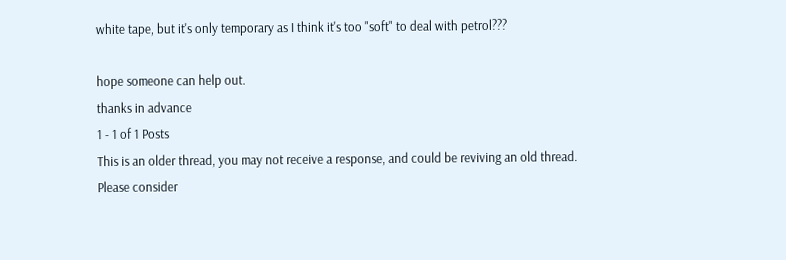white tape, but it's only temporary as I think it's too "soft" to deal with petrol???

hope someone can help out.
thanks in advance
1 - 1 of 1 Posts
This is an older thread, you may not receive a response, and could be reviving an old thread. Please consider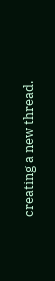creating a new thread.